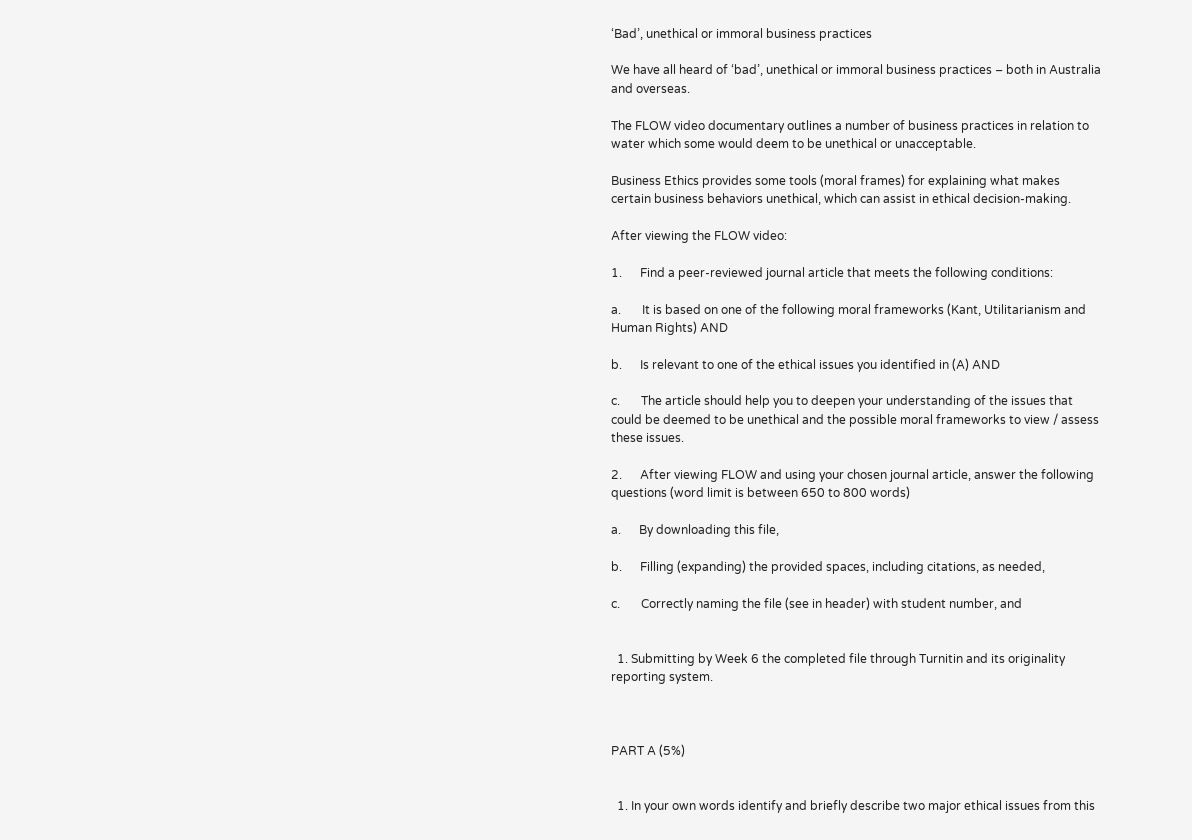‘Bad’, unethical or immoral business practices

We have all heard of ‘bad’, unethical or immoral business practices – both in Australia and overseas.

The FLOW video documentary outlines a number of business practices in relation to water which some would deem to be unethical or unacceptable.

Business Ethics provides some tools (moral frames) for explaining what makes certain business behaviors unethical, which can assist in ethical decision-making.

After viewing the FLOW video:

1.      Find a peer-reviewed journal article that meets the following conditions:

a.       It is based on one of the following moral frameworks (Kant, Utilitarianism and Human Rights) AND

b.      Is relevant to one of the ethical issues you identified in (A) AND

c.       The article should help you to deepen your understanding of the issues that could be deemed to be unethical and the possible moral frameworks to view / assess these issues.

2.      After viewing FLOW and using your chosen journal article, answer the following questions (word limit is between 650 to 800 words)

a.      By downloading this file,

b.      Filling (expanding) the provided spaces, including citations, as needed,

c.       Correctly naming the file (see in header) with student number, and


  1. Submitting by Week 6 the completed file through Turnitin and its originality reporting system.



PART A (5%)


  1. In your own words identify and briefly describe two major ethical issues from this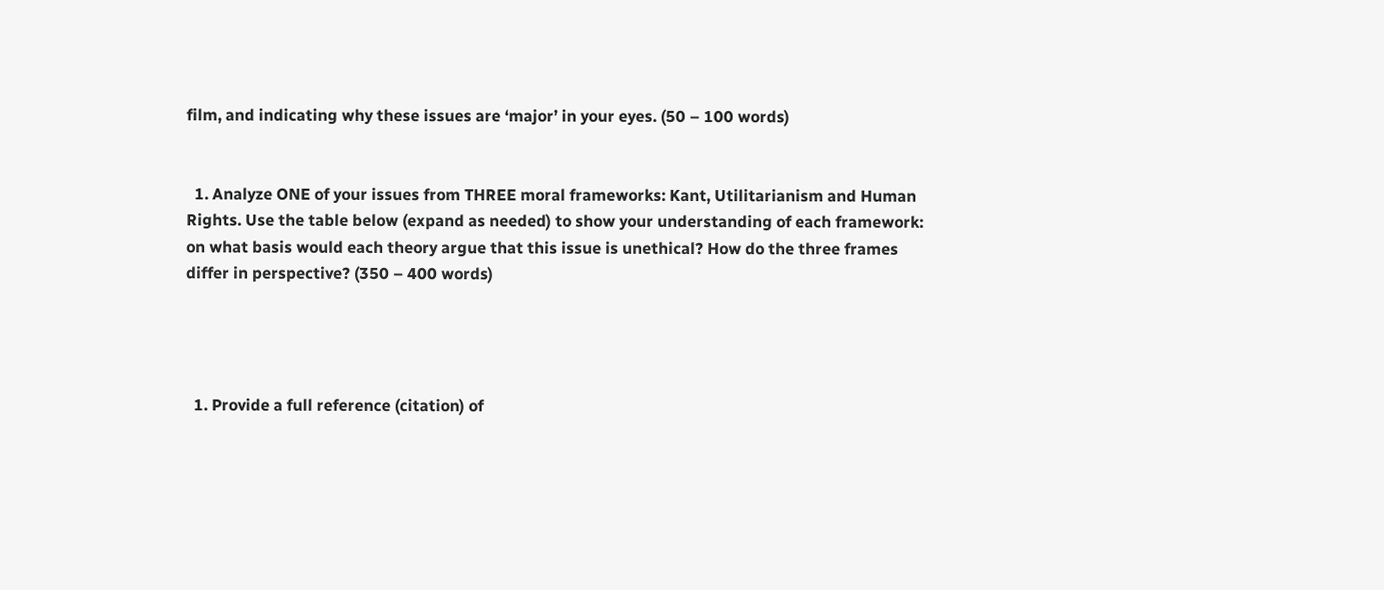film, and indicating why these issues are ‘major’ in your eyes. (50 – 100 words)


  1. Analyze ONE of your issues from THREE moral frameworks: Kant, Utilitarianism and Human Rights. Use the table below (expand as needed) to show your understanding of each framework: on what basis would each theory argue that this issue is unethical? How do the three frames differ in perspective? (350 – 400 words)




  1. Provide a full reference (citation) of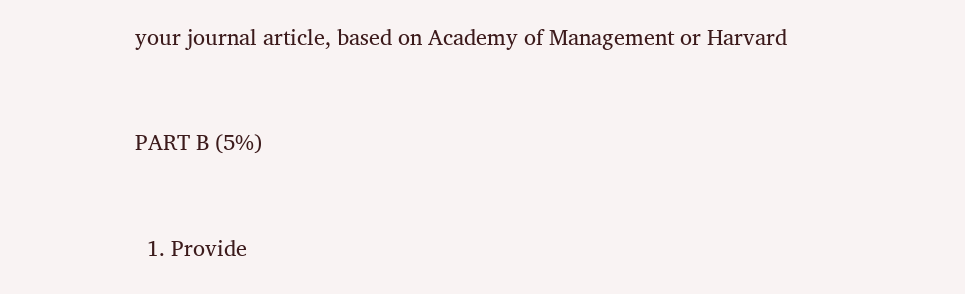your journal article, based on Academy of Management or Harvard


PART B (5%)


  1. Provide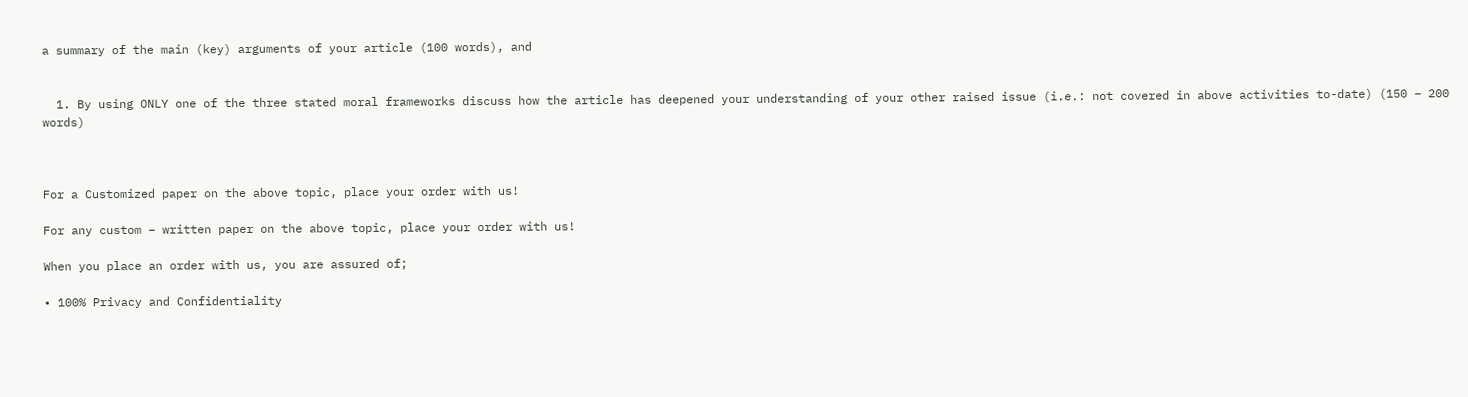a summary of the main (key) arguments of your article (100 words), and


  1. By using ONLY one of the three stated moral frameworks discuss how the article has deepened your understanding of your other raised issue (i.e.: not covered in above activities to-date) (150 – 200 words)



For a Customized paper on the above topic, place your order with us!

For any custom – written paper on the above topic, place your order with us!

When you place an order with us, you are assured of;

• 100% Privacy and Confidentiality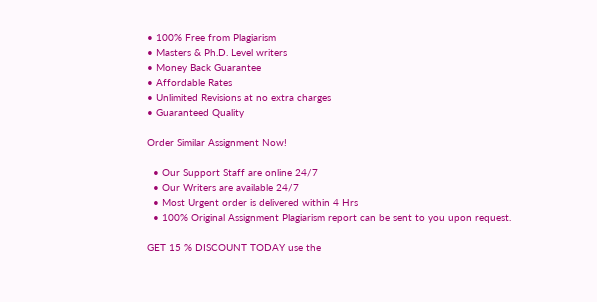• 100% Free from Plagiarism
• Masters & Ph.D. Level writers
• Money Back Guarantee
• Affordable Rates
• Unlimited Revisions at no extra charges
• Guaranteed Quality

Order Similar Assignment Now!

  • Our Support Staff are online 24/7
  • Our Writers are available 24/7
  • Most Urgent order is delivered within 4 Hrs
  • 100% Original Assignment Plagiarism report can be sent to you upon request.

GET 15 % DISCOUNT TODAY use the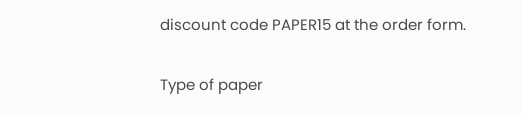discount code PAPER15 at the order form.

Type of paper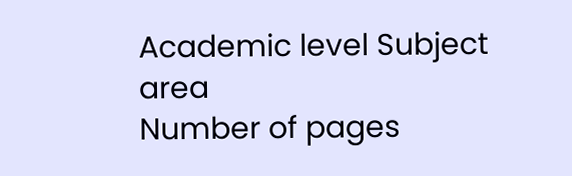Academic level Subject area
Number of pages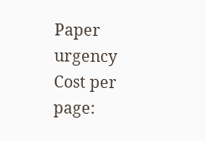Paper urgency Cost per page: